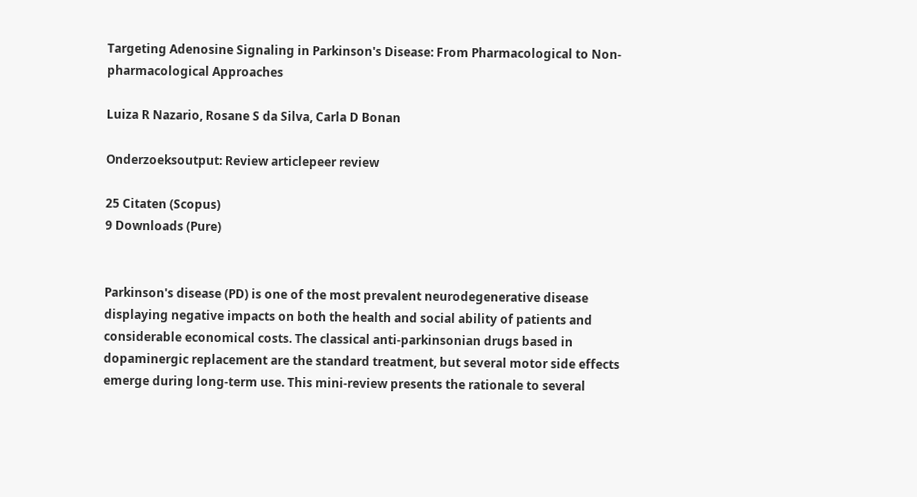Targeting Adenosine Signaling in Parkinson's Disease: From Pharmacological to Non-pharmacological Approaches

Luiza R Nazario, Rosane S da Silva, Carla D Bonan

Onderzoeksoutput: Review articlepeer review

25 Citaten (Scopus)
9 Downloads (Pure)


Parkinson's disease (PD) is one of the most prevalent neurodegenerative disease displaying negative impacts on both the health and social ability of patients and considerable economical costs. The classical anti-parkinsonian drugs based in dopaminergic replacement are the standard treatment, but several motor side effects emerge during long-term use. This mini-review presents the rationale to several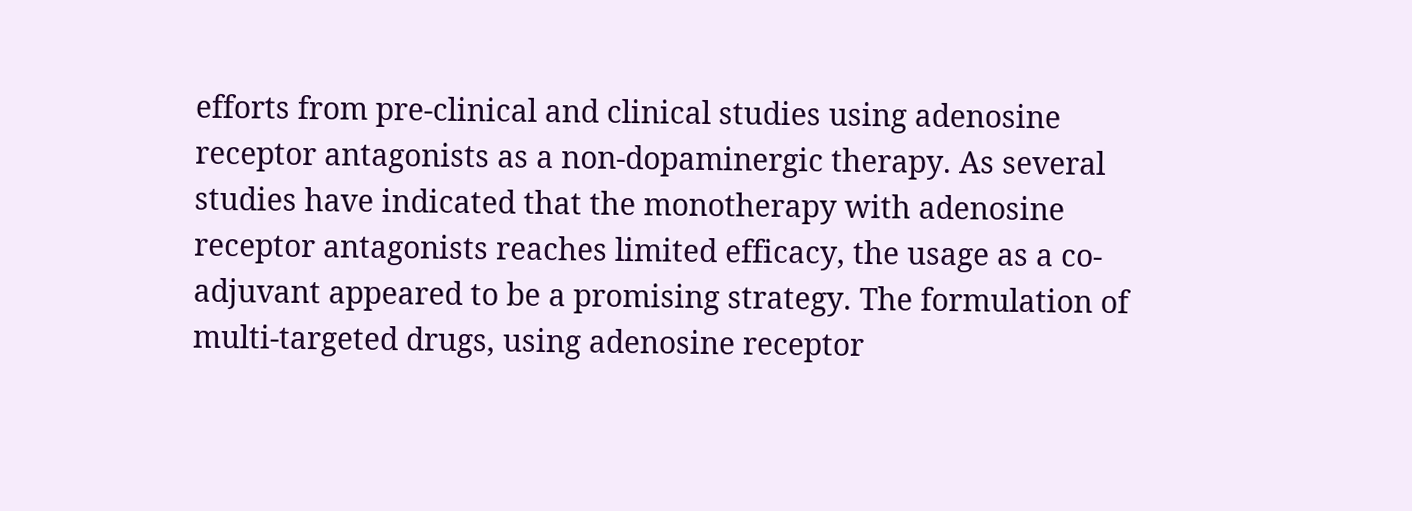efforts from pre-clinical and clinical studies using adenosine receptor antagonists as a non-dopaminergic therapy. As several studies have indicated that the monotherapy with adenosine receptor antagonists reaches limited efficacy, the usage as a co-adjuvant appeared to be a promising strategy. The formulation of multi-targeted drugs, using adenosine receptor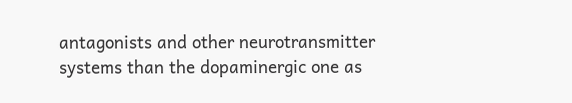antagonists and other neurotransmitter systems than the dopaminergic one as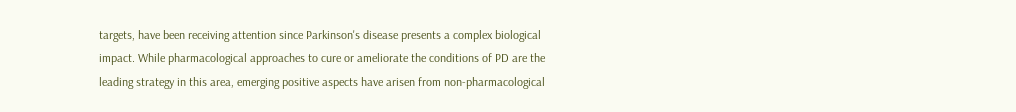targets, have been receiving attention since Parkinson's disease presents a complex biological impact. While pharmacological approaches to cure or ameliorate the conditions of PD are the leading strategy in this area, emerging positive aspects have arisen from non-pharmacological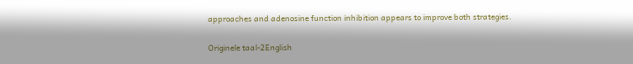approaches and adenosine function inhibition appears to improve both strategies.

Originele taal-2English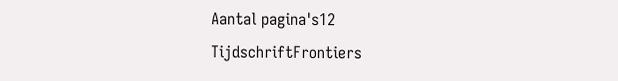Aantal pagina's12
TijdschriftFrontiers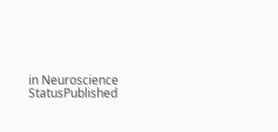in Neuroscience
StatusPublished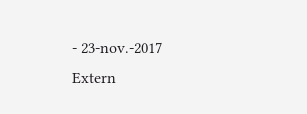- 23-nov.-2017
Extern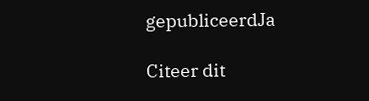gepubliceerdJa

Citeer dit